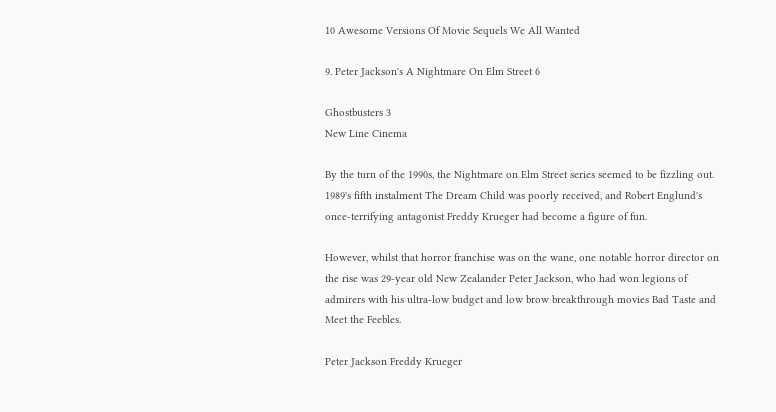10 Awesome Versions Of Movie Sequels We All Wanted

9. Peter Jackson's A Nightmare On Elm Street 6

Ghostbusters 3
New Line Cinema

By the turn of the 1990s, the Nightmare on Elm Street series seemed to be fizzling out. 1989's fifth instalment The Dream Child was poorly received, and Robert Englund's once-terrifying antagonist Freddy Krueger had become a figure of fun.

However, whilst that horror franchise was on the wane, one notable horror director on the rise was 29-year old New Zealander Peter Jackson, who had won legions of admirers with his ultra-low budget and low brow breakthrough movies Bad Taste and Meet the Feebles.

Peter Jackson Freddy Krueger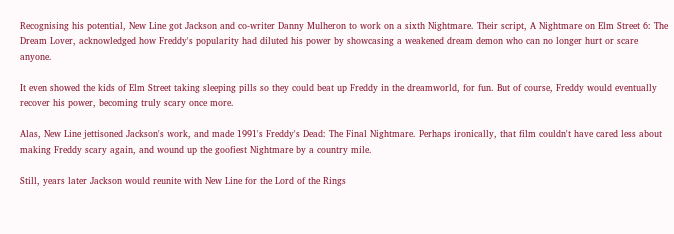Recognising his potential, New Line got Jackson and co-writer Danny Mulheron to work on a sixth Nightmare. Their script, A Nightmare on Elm Street 6: The Dream Lover, acknowledged how Freddy's popularity had diluted his power by showcasing a weakened dream demon who can no longer hurt or scare anyone.

It even showed the kids of Elm Street taking sleeping pills so they could beat up Freddy in the dreamworld, for fun. But of course, Freddy would eventually recover his power, becoming truly scary once more.

Alas, New Line jettisoned Jackson's work, and made 1991's Freddy's Dead: The Final Nightmare. Perhaps ironically, that film couldn't have cared less about making Freddy scary again, and wound up the goofiest Nightmare by a country mile.

Still, years later Jackson would reunite with New Line for the Lord of the Rings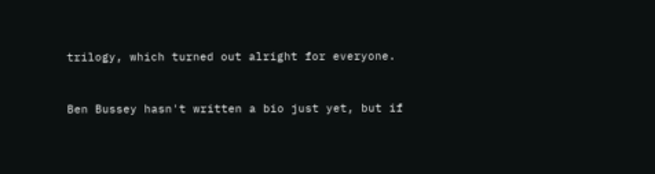trilogy, which turned out alright for everyone.


Ben Bussey hasn't written a bio just yet, but if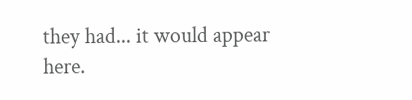they had... it would appear here.